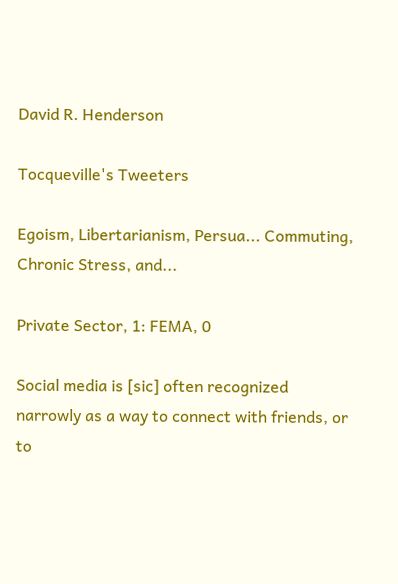David R. Henderson

Tocqueville's Tweeters

Egoism, Libertarianism, Persua... Commuting, Chronic Stress, and...

Private Sector, 1: FEMA, 0

Social media is [sic] often recognized narrowly as a way to connect with friends, or to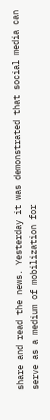share and read the news. Yesterday it was demonstrated that social media can serve as a medium of mobilization for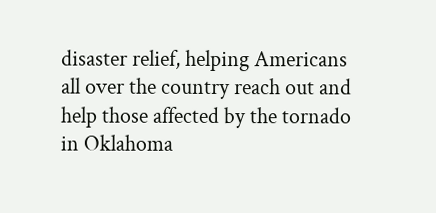disaster relief, helping Americans all over the country reach out and help those affected by the tornado in Oklahoma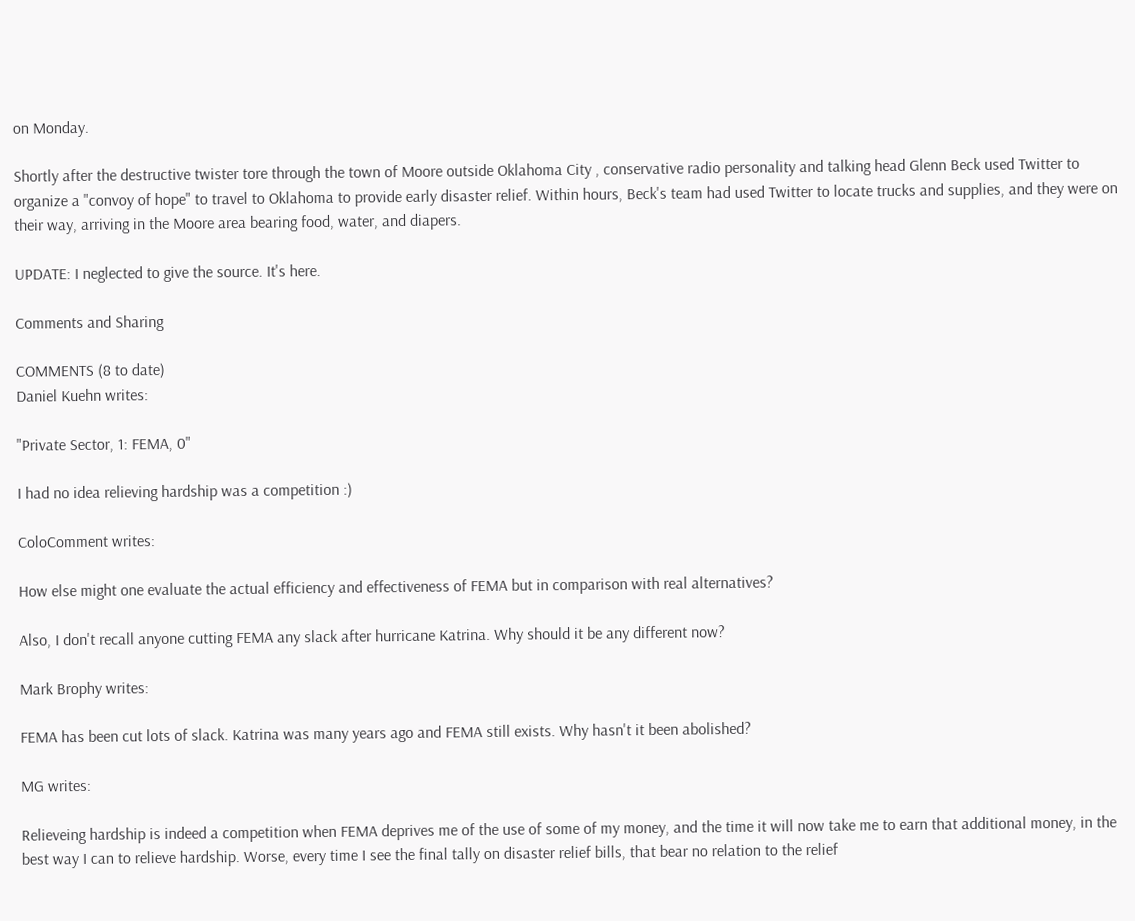on Monday.

Shortly after the destructive twister tore through the town of Moore outside Oklahoma City , conservative radio personality and talking head Glenn Beck used Twitter to organize a "convoy of hope" to travel to Oklahoma to provide early disaster relief. Within hours, Beck's team had used Twitter to locate trucks and supplies, and they were on their way, arriving in the Moore area bearing food, water, and diapers.

UPDATE: I neglected to give the source. It's here.

Comments and Sharing

COMMENTS (8 to date)
Daniel Kuehn writes:

"Private Sector, 1: FEMA, 0"

I had no idea relieving hardship was a competition :)

ColoComment writes:

How else might one evaluate the actual efficiency and effectiveness of FEMA but in comparison with real alternatives?

Also, I don't recall anyone cutting FEMA any slack after hurricane Katrina. Why should it be any different now?

Mark Brophy writes:

FEMA has been cut lots of slack. Katrina was many years ago and FEMA still exists. Why hasn't it been abolished?

MG writes:

Relieveing hardship is indeed a competition when FEMA deprives me of the use of some of my money, and the time it will now take me to earn that additional money, in the best way I can to relieve hardship. Worse, every time I see the final tally on disaster relief bills, that bear no relation to the relief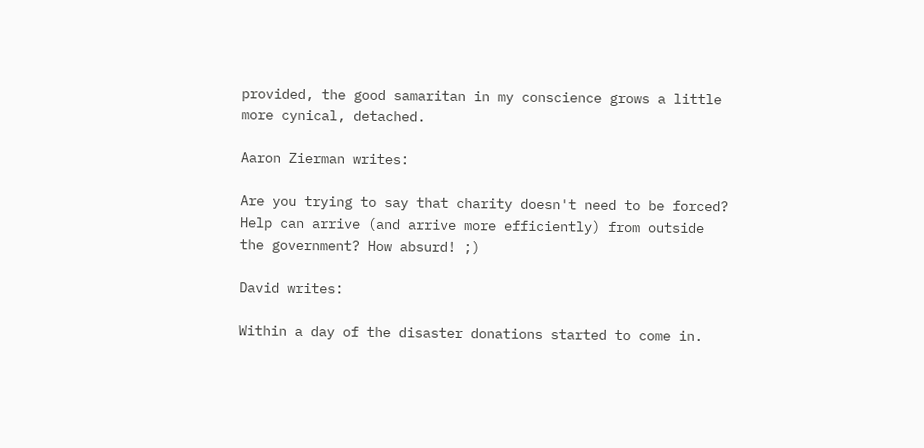provided, the good samaritan in my conscience grows a little more cynical, detached.

Aaron Zierman writes:

Are you trying to say that charity doesn't need to be forced? Help can arrive (and arrive more efficiently) from outside the government? How absurd! ;)

David writes:

Within a day of the disaster donations started to come in.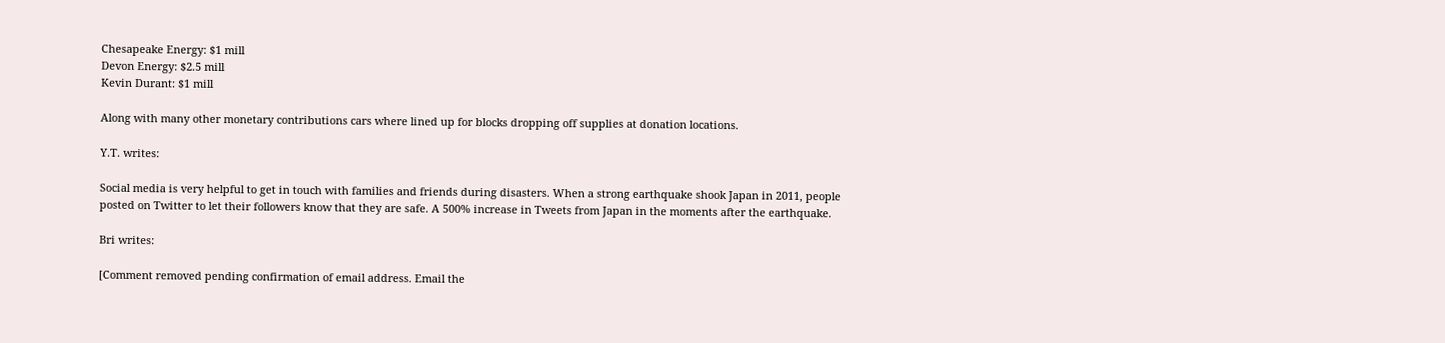Chesapeake Energy: $1 mill
Devon Energy: $2.5 mill
Kevin Durant: $1 mill

Along with many other monetary contributions cars where lined up for blocks dropping off supplies at donation locations.

Y.T. writes:

Social media is very helpful to get in touch with families and friends during disasters. When a strong earthquake shook Japan in 2011, people posted on Twitter to let their followers know that they are safe. A 500% increase in Tweets from Japan in the moments after the earthquake.

Bri writes:

[Comment removed pending confirmation of email address. Email the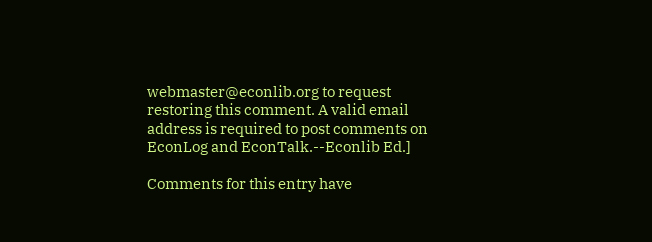webmaster@econlib.org to request restoring this comment. A valid email address is required to post comments on EconLog and EconTalk.--Econlib Ed.]

Comments for this entry have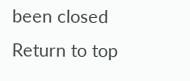been closed
Return to top